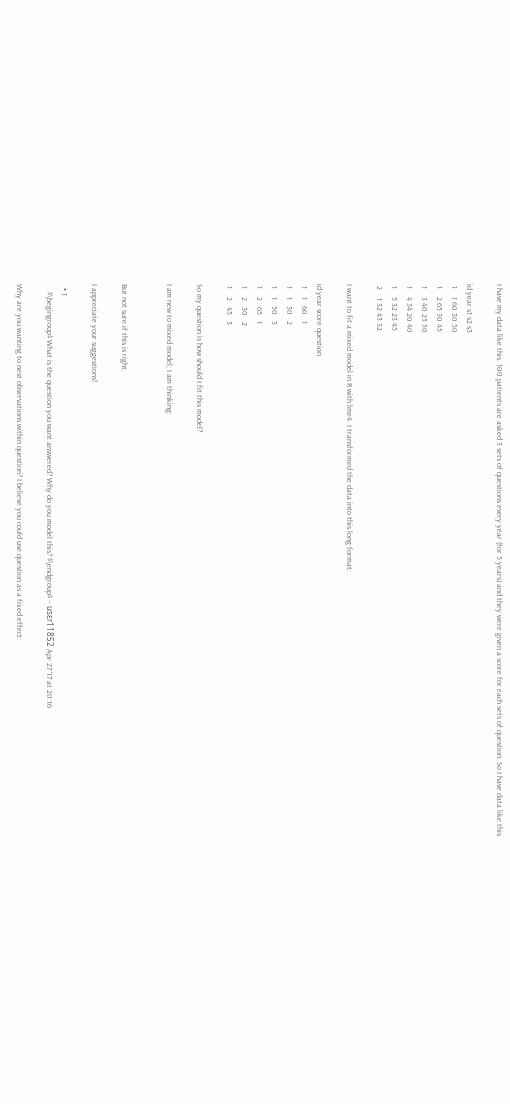I have my data like this. 100 patients are asked 3 sets of questions every year (for 5 years) and they were given a score for each sets of question. So I have data like this

id year s1 s2 s3
 1    1 60 30 50
 1    2 65 30 45
 1    3 40 25 50
 1    4 34 20 40
 1    5 32 23 45
 2    1 32 43 32

I want to fit a mixed model in R with lme4. I transformed the data into this long format:

id year score question
 1    1   60   1
 1    1   30   2
 1    1   50   3
 1    2   65   1
 1    2   30   2
 1    2   45   3

So my question is how should I fit this model?

I am new to mixed model; I am thinking:


But not sure if this is right.

I appreciate your suggestions!

  • 1
    $\begingroup$ What is the question you want answered? Why do you model this? $\endgroup$ – usεr11852 Apr 27 '17 at 20:16

Why are you wanting to nest observations within question? I believe you could use question as a fixed effect: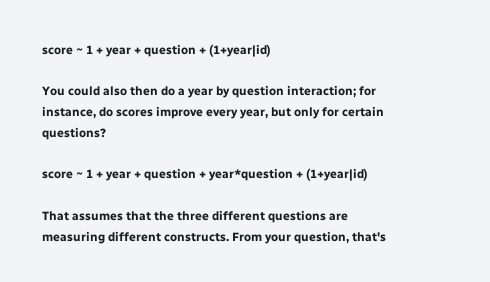score ~ 1 + year + question + (1+year|id)

You could also then do a year by question interaction; for instance, do scores improve every year, but only for certain questions?

score ~ 1 + year + question + year*question + (1+year|id)

That assumes that the three different questions are measuring different constructs. From your question, that's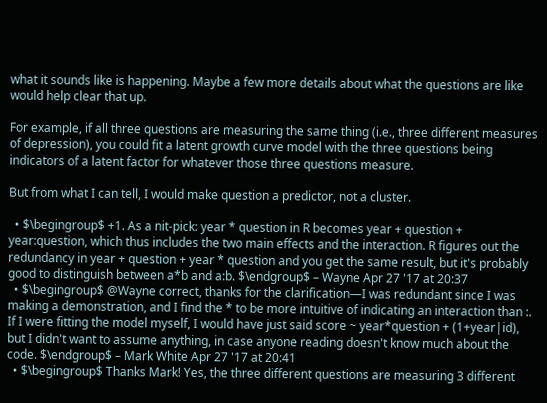what it sounds like is happening. Maybe a few more details about what the questions are like would help clear that up.

For example, if all three questions are measuring the same thing (i.e., three different measures of depression), you could fit a latent growth curve model with the three questions being indicators of a latent factor for whatever those three questions measure.

But from what I can tell, I would make question a predictor, not a cluster.

  • $\begingroup$ +1. As a nit-pick: year * question in R becomes year + question + year:question, which thus includes the two main effects and the interaction. R figures out the redundancy in year + question + year * question and you get the same result, but it's probably good to distinguish between a*b and a:b. $\endgroup$ – Wayne Apr 27 '17 at 20:37
  • $\begingroup$ @Wayne correct, thanks for the clarification—I was redundant since I was making a demonstration, and I find the * to be more intuitive of indicating an interaction than :. If I were fitting the model myself, I would have just said score ~ year*question + (1+year|id), but I didn't want to assume anything, in case anyone reading doesn't know much about the code. $\endgroup$ – Mark White Apr 27 '17 at 20:41
  • $\begingroup$ Thanks Mark! Yes, the three different questions are measuring 3 different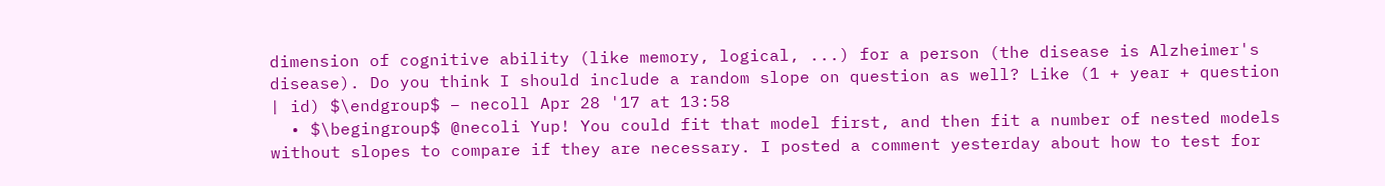dimension of cognitive ability (like memory, logical, ...) for a person (the disease is Alzheimer's disease). Do you think I should include a random slope on question as well? Like (1 + year + question | id) $\endgroup$ – necoll Apr 28 '17 at 13:58
  • $\begingroup$ @necoli Yup! You could fit that model first, and then fit a number of nested models without slopes to compare if they are necessary. I posted a comment yesterday about how to test for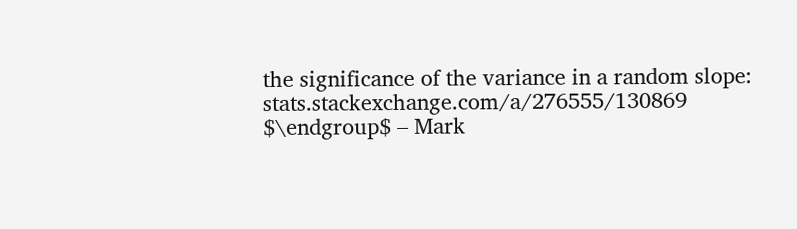the significance of the variance in a random slope: stats.stackexchange.com/a/276555/130869 $\endgroup$ – Mark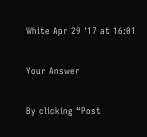White Apr 29 '17 at 16:01

Your Answer

By clicking “Post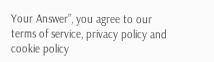Your Answer”, you agree to our terms of service, privacy policy and cookie policy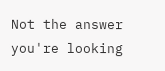Not the answer you're looking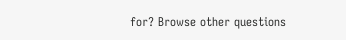for? Browse other questions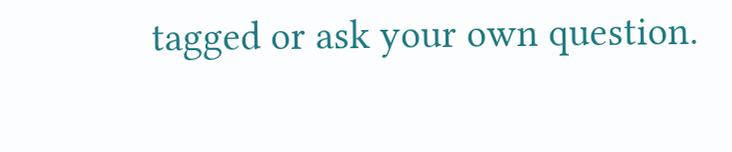tagged or ask your own question.